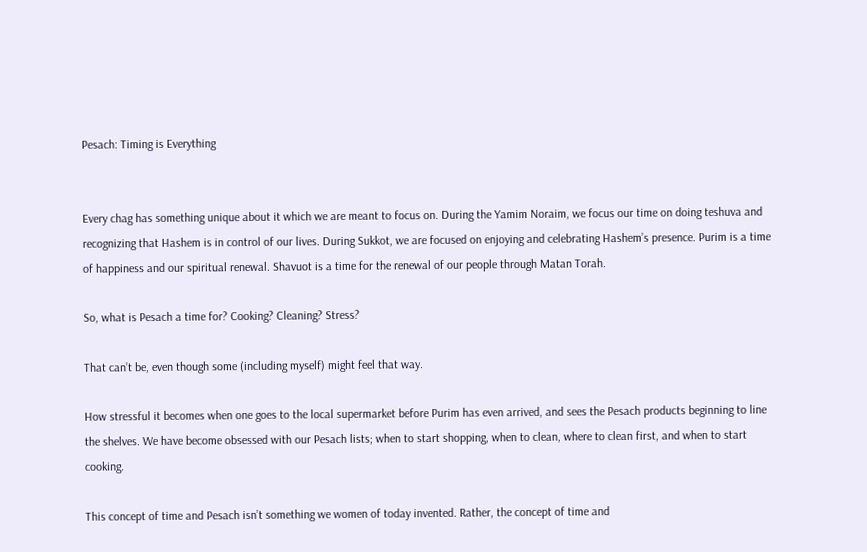Pesach: Timing is Everything


Every chag has something unique about it which we are meant to focus on. During the Yamim Noraim, we focus our time on doing teshuva and recognizing that Hashem is in control of our lives. During Sukkot, we are focused on enjoying and celebrating Hashem’s presence. Purim is a time of happiness and our spiritual renewal. Shavuot is a time for the renewal of our people through Matan Torah.

So, what is Pesach a time for? Cooking? Cleaning? Stress?

That can’t be, even though some (including myself) might feel that way.

How stressful it becomes when one goes to the local supermarket before Purim has even arrived, and sees the Pesach products beginning to line the shelves. We have become obsessed with our Pesach lists; when to start shopping, when to clean, where to clean first, and when to start cooking.

This concept of time and Pesach isn’t something we women of today invented. Rather, the concept of time and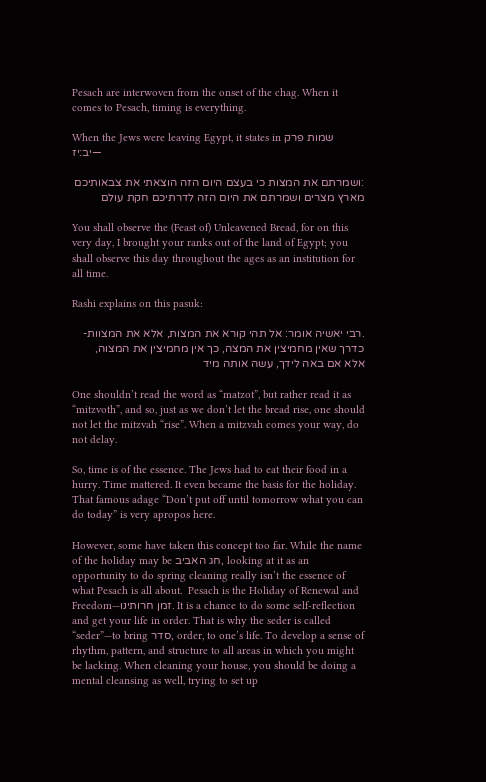Pesach are interwoven from the onset of the chag. When it comes to Pesach, timing is everything.

When the Jews were leaving Egypt, it states in שמות פרק יב:יז—

:ושמרתם את המצות כי בעצם היום הזה הוצאתי את צבאותיכם מארץ מצרים ושמרתם את היום הזה לדרתיכם חקת עולם

You shall observe the (Feast of) Unleavened Bread, for on this very day, I brought your ranks out of the land of Egypt; you shall observe this day throughout the ages as an institution for all time.

Rashi explains on this pasuk:

.רבי יאשיה אומר: אל תהי קורא את המצות, אלא את המצוות- כדרך שאין מחמיצין את המצה, כך אין מחמיצין את המצוה, אלא אם באה לידך, עשה אותה מיד

One shouldn’t read the word as “matzot”, but rather read it as “mitzvoth”, and so, just as we don’t let the bread rise, one should not let the mitzvah “rise”. When a mitzvah comes your way, do not delay.

So, time is of the essence. The Jews had to eat their food in a hurry. Time mattered. It even became the basis for the holiday. That famous adage “Don’t put off until tomorrow what you can do today” is very apropos here.

However, some have taken this concept too far. While the name of the holiday may be חג האביב, looking at it as an opportunity to do spring cleaning really isn’t the essence of what Pesach is all about.  Pesach is the Holiday of Renewal and Freedom—זמן חרותינו. It is a chance to do some self-reflection and get your life in order. That is why the seder is called “seder”—to bring סדר, order, to one’s life. To develop a sense of rhythm, pattern, and structure to all areas in which you might be lacking. When cleaning your house, you should be doing a mental cleansing as well, trying to set up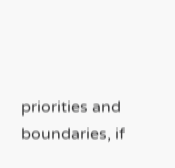priorities and boundaries, if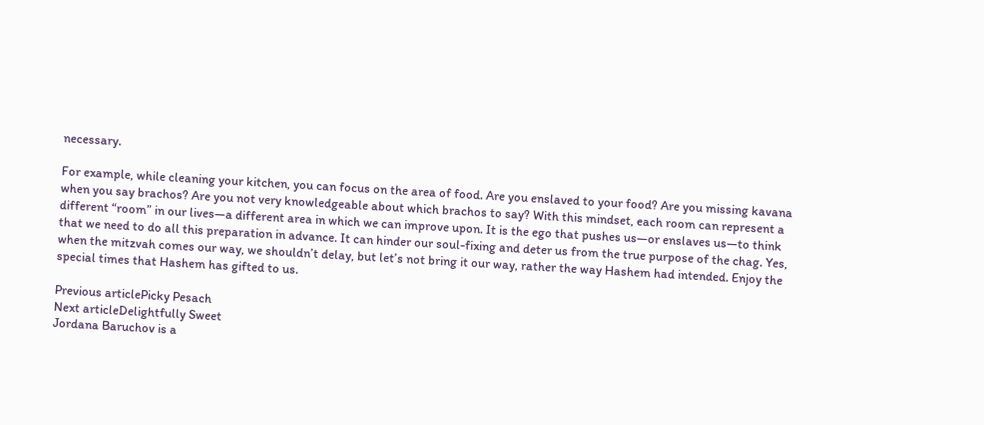necessary.

For example, while cleaning your kitchen, you can focus on the area of food. Are you enslaved to your food? Are you missing kavana when you say brachos? Are you not very knowledgeable about which brachos to say? With this mindset, each room can represent a different “room” in our lives—a different area in which we can improve upon. It is the ego that pushes us—or enslaves us—to think that we need to do all this preparation in advance. It can hinder our soul-fixing and deter us from the true purpose of the chag. Yes, when the mitzvah comes our way, we shouldn’t delay, but let’s not bring it our way, rather the way Hashem had intended. Enjoy the special times that Hashem has gifted to us.

Previous articlePicky Pesach
Next articleDelightfully Sweet
Jordana Baruchov is a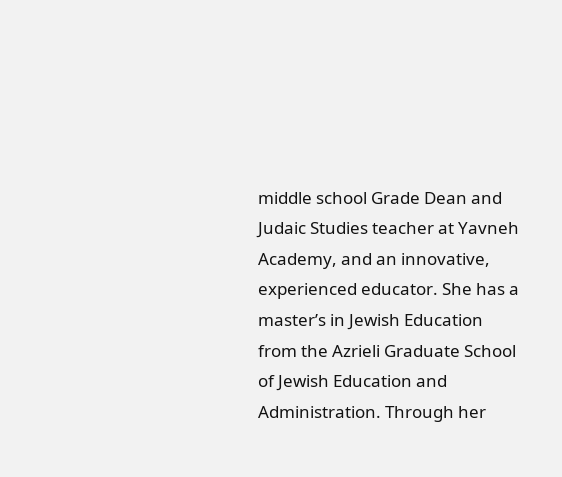middle school Grade Dean and Judaic Studies teacher at Yavneh Academy, and an innovative, experienced educator. She has a master’s in Jewish Education from the Azrieli Graduate School of Jewish Education and Administration. Through her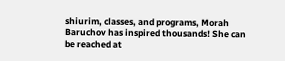shiurim, classes, and programs, Morah Baruchov has inspired thousands! She can be reached at